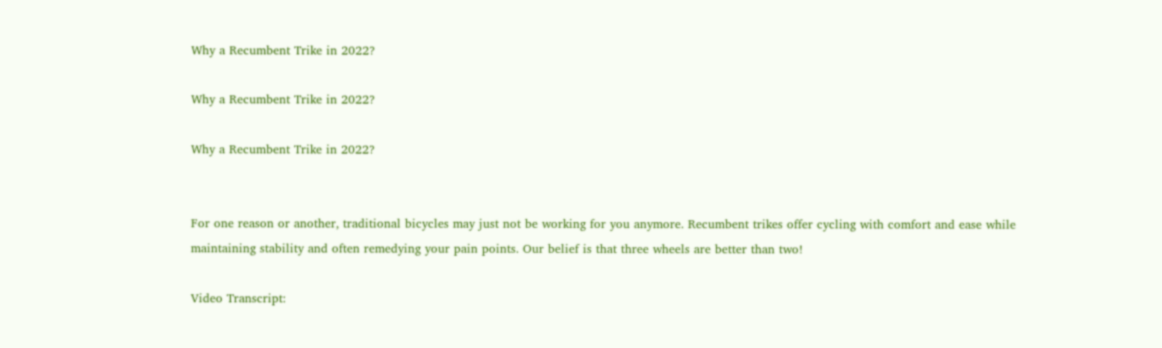Why a Recumbent Trike in 2022?

Why a Recumbent Trike in 2022?

Why a Recumbent Trike in 2022?


For one reason or another, traditional bicycles may just not be working for you anymore. Recumbent trikes offer cycling with comfort and ease while maintaining stability and often remedying your pain points. Our belief is that three wheels are better than two!

Video Transcript: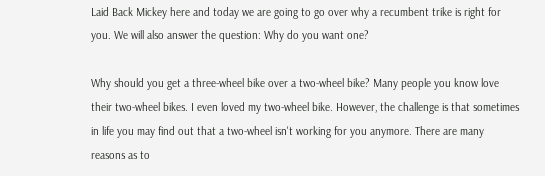Laid Back Mickey here and today we are going to go over why a recumbent trike is right for you. We will also answer the question: Why do you want one?

Why should you get a three-wheel bike over a two-wheel bike? Many people you know love their two-wheel bikes. I even loved my two-wheel bike. However, the challenge is that sometimes in life you may find out that a two-wheel isn't working for you anymore. There are many reasons as to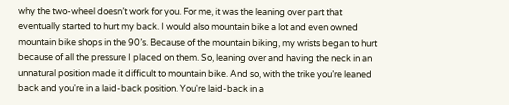why the two-wheel doesn’t work for you. For me, it was the leaning over part that eventually started to hurt my back. I would also mountain bike a lot and even owned mountain bike shops in the 90’s. Because of the mountain biking, my wrists began to hurt because of all the pressure I placed on them. So, leaning over and having the neck in an unnatural position made it difficult to mountain bike. And so, with the trike you’re leaned back and you're in a laid-back position. You're laid-back in a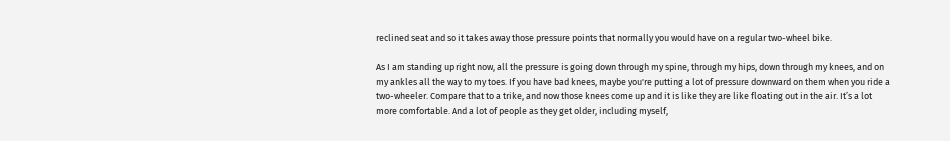reclined seat and so it takes away those pressure points that normally you would have on a regular two-wheel bike.

As I am standing up right now, all the pressure is going down through my spine, through my hips, down through my knees, and on my ankles all the way to my toes. If you have bad knees, maybe you're putting a lot of pressure downward on them when you ride a two-wheeler. Compare that to a trike, and now those knees come up and it is like they are like floating out in the air. It’s a lot more comfortable. And a lot of people as they get older, including myself,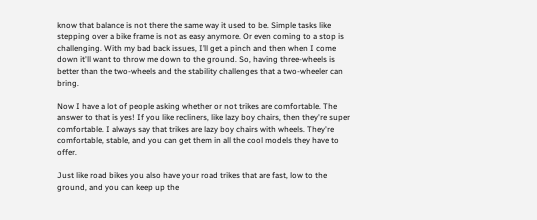know that balance is not there the same way it used to be. Simple tasks like stepping over a bike frame is not as easy anymore. Or even coming to a stop is challenging. With my bad back issues, I’ll get a pinch and then when I come down it'll want to throw me down to the ground. So, having three-wheels is better than the two-wheels and the stability challenges that a two-wheeler can bring.

Now I have a lot of people asking whether or not trikes are comfortable. The answer to that is yes! If you like recliners, like lazy boy chairs, then they're super comfortable. I always say that trikes are lazy boy chairs with wheels. They're comfortable, stable, and you can get them in all the cool models they have to offer.

Just like road bikes you also have your road trikes that are fast, low to the ground, and you can keep up the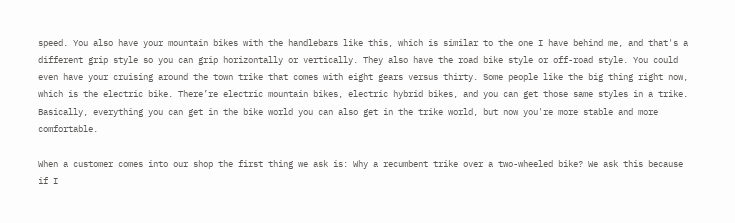speed. You also have your mountain bikes with the handlebars like this, which is similar to the one I have behind me, and that's a different grip style so you can grip horizontally or vertically. They also have the road bike style or off-road style. You could even have your cruising around the town trike that comes with eight gears versus thirty. Some people like the big thing right now, which is the electric bike. There’re electric mountain bikes, electric hybrid bikes, and you can get those same styles in a trike. Basically, everything you can get in the bike world you can also get in the trike world, but now you're more stable and more comfortable.

When a customer comes into our shop the first thing we ask is: Why a recumbent trike over a two-wheeled bike? We ask this because if I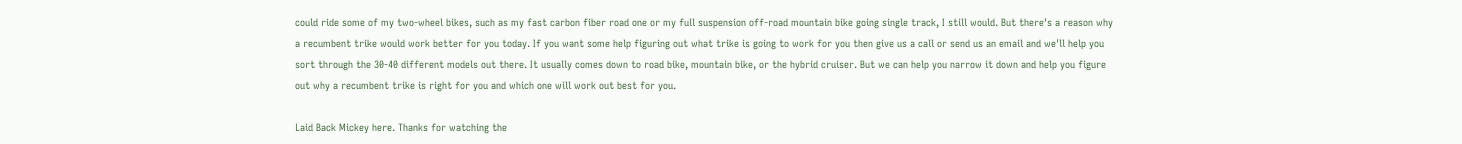could ride some of my two-wheel bikes, such as my fast carbon fiber road one or my full suspension off-road mountain bike going single track, I still would. But there's a reason why a recumbent trike would work better for you today. If you want some help figuring out what trike is going to work for you then give us a call or send us an email and we'll help you sort through the 30-40 different models out there. It usually comes down to road bike, mountain bike, or the hybrid cruiser. But we can help you narrow it down and help you figure out why a recumbent trike is right for you and which one will work out best for you.

Laid Back Mickey here. Thanks for watching the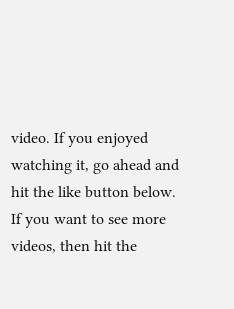video. If you enjoyed watching it, go ahead and hit the like button below. If you want to see more videos, then hit the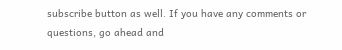subscribe button as well. If you have any comments or questions, go ahead and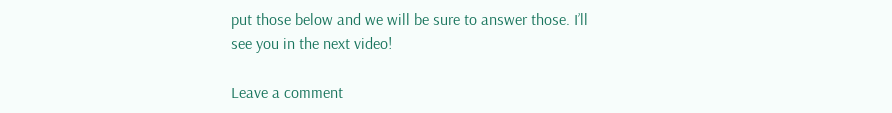put those below and we will be sure to answer those. I’ll see you in the next video!

Leave a comment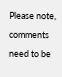Please note, comments need to be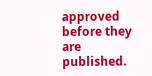approved before they are published.